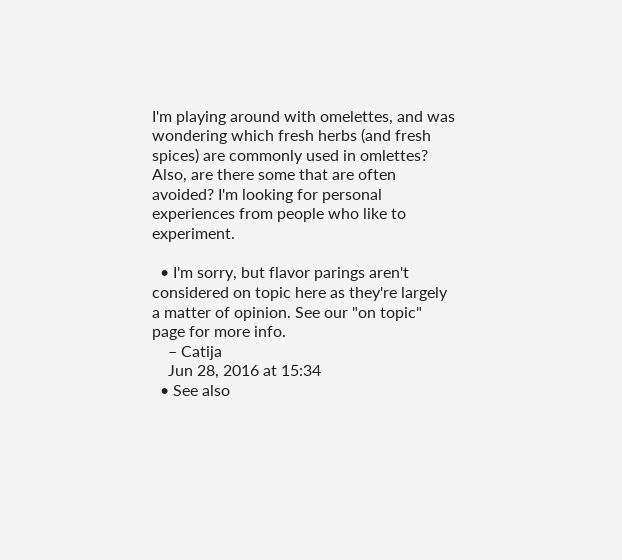I'm playing around with omelettes, and was wondering which fresh herbs (and fresh spices) are commonly used in omlettes? Also, are there some that are often avoided? I'm looking for personal experiences from people who like to experiment.

  • I'm sorry, but flavor parings aren't considered on topic here as they're largely a matter of opinion. See our "on topic" page for more info.
    – Catija
    Jun 28, 2016 at 15:34
  • See also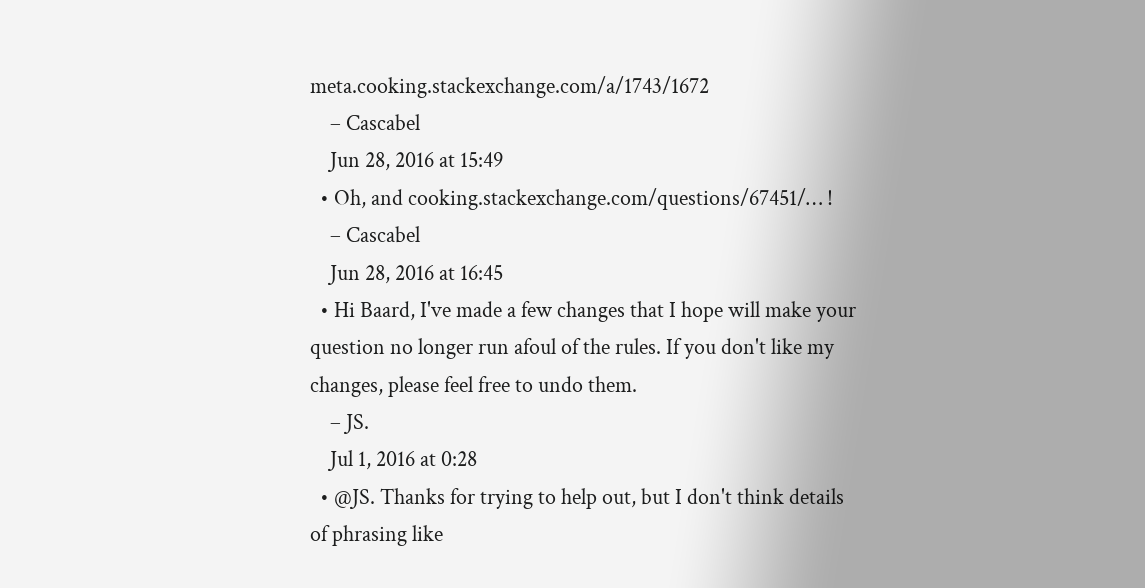meta.cooking.stackexchange.com/a/1743/1672
    – Cascabel
    Jun 28, 2016 at 15:49
  • Oh, and cooking.stackexchange.com/questions/67451/… !
    – Cascabel
    Jun 28, 2016 at 16:45
  • Hi Baard, I've made a few changes that I hope will make your question no longer run afoul of the rules. If you don't like my changes, please feel free to undo them.
    – JS.
    Jul 1, 2016 at 0:28
  • @JS. Thanks for trying to help out, but I don't think details of phrasing like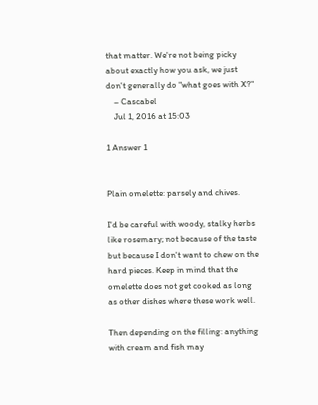that matter. We're not being picky about exactly how you ask, we just don't generally do "what goes with X?"
    – Cascabel
    Jul 1, 2016 at 15:03

1 Answer 1


Plain omelette: parsely and chives.

I'd be careful with woody, stalky herbs like rosemary; not because of the taste but because I don't want to chew on the hard pieces. Keep in mind that the omelette does not get cooked as long as other dishes where these work well.

Then depending on the filling: anything with cream and fish may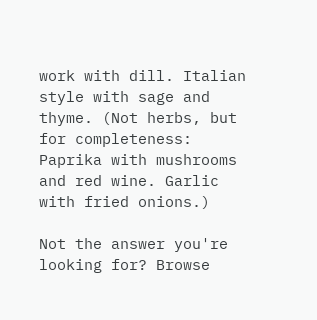work with dill. Italian style with sage and thyme. (Not herbs, but for completeness: Paprika with mushrooms and red wine. Garlic with fried onions.)

Not the answer you're looking for? Browse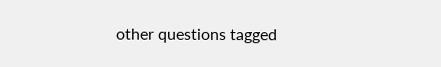other questions tagged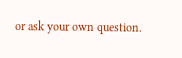or ask your own question.